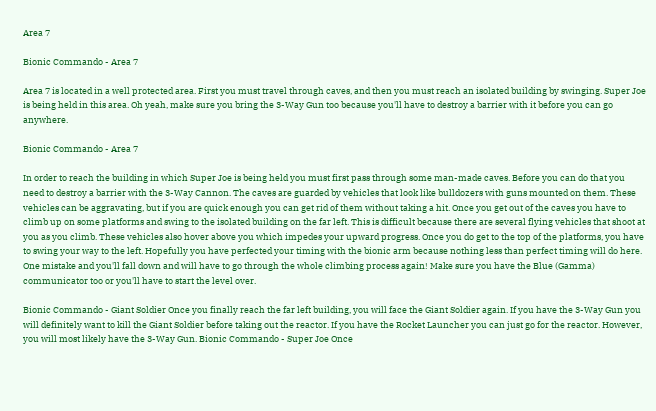Area 7

Bionic Commando - Area 7

Area 7 is located in a well protected area. First you must travel through caves, and then you must reach an isolated building by swinging. Super Joe is being held in this area. Oh yeah, make sure you bring the 3-Way Gun too because you'll have to destroy a barrier with it before you can go anywhere.

Bionic Commando - Area 7

In order to reach the building in which Super Joe is being held you must first pass through some man-made caves. Before you can do that you need to destroy a barrier with the 3-Way Cannon. The caves are guarded by vehicles that look like bulldozers with guns mounted on them. These vehicles can be aggravating, but if you are quick enough you can get rid of them without taking a hit. Once you get out of the caves you have to climb up on some platforms and swing to the isolated building on the far left. This is difficult because there are several flying vehicles that shoot at you as you climb. These vehicles also hover above you which impedes your upward progress. Once you do get to the top of the platforms, you have to swing your way to the left. Hopefully you have perfected your timing with the bionic arm because nothing less than perfect timing will do here. One mistake and you'll fall down and will have to go through the whole climbing process again! Make sure you have the Blue (Gamma) communicator too or you'll have to start the level over.

Bionic Commando - Giant Soldier Once you finally reach the far left building, you will face the Giant Soldier again. If you have the 3-Way Gun you will definitely want to kill the Giant Soldier before taking out the reactor. If you have the Rocket Launcher you can just go for the reactor. However, you will most likely have the 3-Way Gun. Bionic Commando - Super Joe Once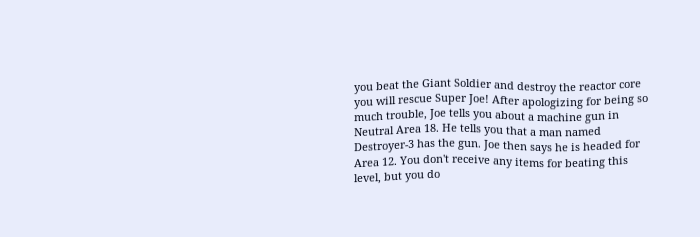you beat the Giant Soldier and destroy the reactor core you will rescue Super Joe! After apologizing for being so much trouble, Joe tells you about a machine gun in Neutral Area 18. He tells you that a man named Destroyer-3 has the gun. Joe then says he is headed for Area 12. You don't receive any items for beating this level, but you do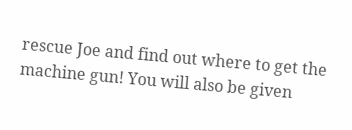rescue Joe and find out where to get the machine gun! You will also be given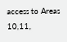access to Areas 10,11,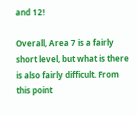and 12!

Overall, Area 7 is a fairly short level, but what is there is also fairly difficult. From this point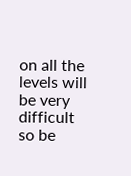on all the levels will be very difficult so be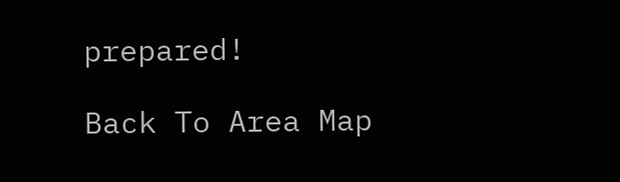prepared!

Back To Area Map